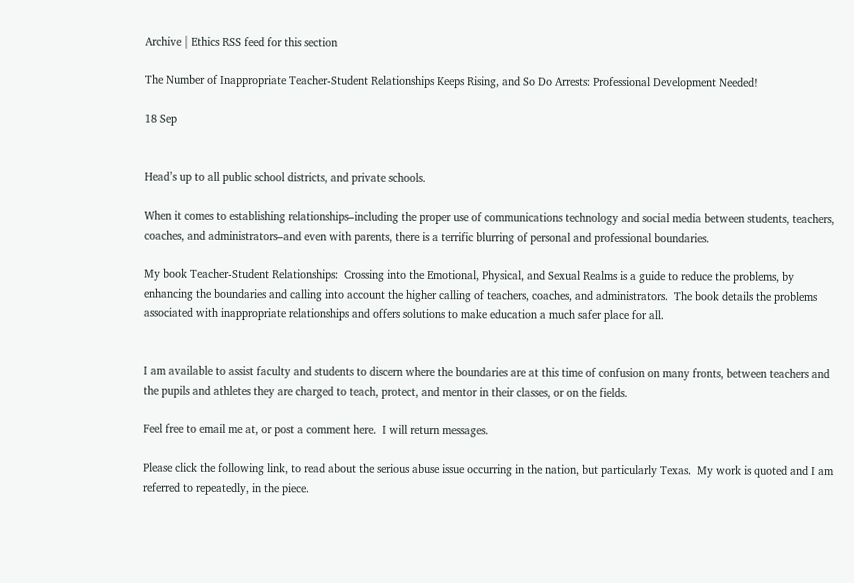Archive | Ethics RSS feed for this section

The Number of Inappropriate Teacher-Student Relationships Keeps Rising, and So Do Arrests: Professional Development Needed!

18 Sep


Head’s up to all public school districts, and private schools.

When it comes to establishing relationships–including the proper use of communications technology and social media between students, teachers, coaches, and administrators–and even with parents, there is a terrific blurring of personal and professional boundaries.

My book Teacher-Student Relationships:  Crossing into the Emotional, Physical, and Sexual Realms is a guide to reduce the problems, by enhancing the boundaries and calling into account the higher calling of teachers, coaches, and administrators.  The book details the problems associated with inappropriate relationships and offers solutions to make education a much safer place for all.


I am available to assist faculty and students to discern where the boundaries are at this time of confusion on many fronts, between teachers and the pupils and athletes they are charged to teach, protect, and mentor in their classes, or on the fields.

Feel free to email me at, or post a comment here.  I will return messages.

Please click the following link, to read about the serious abuse issue occurring in the nation, but particularly Texas.  My work is quoted and I am referred to repeatedly, in the piece.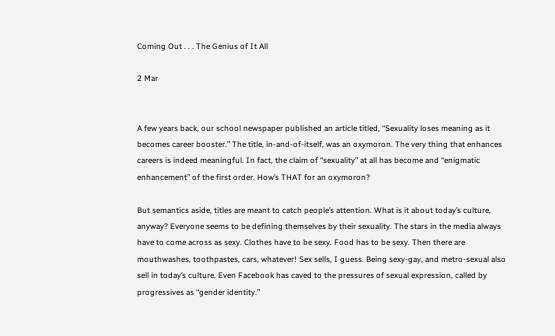Coming Out . . . The Genius of It All

2 Mar


A few years back, our school newspaper published an article titled, “Sexuality loses meaning as it becomes career booster.” The title, in-and-of-itself, was an oxymoron. The very thing that enhances careers is indeed meaningful. In fact, the claim of “sexuality” at all has become and “enigmatic enhancement” of the first order. How’s THAT for an oxymoron?

But semantics aside, titles are meant to catch people’s attention. What is it about today’s culture, anyway? Everyone seems to be defining themselves by their sexuality. The stars in the media always have to come across as sexy. Clothes have to be sexy. Food has to be sexy. Then there are mouthwashes, toothpastes, cars, whatever! Sex sells, I guess. Being sexy-gay, and metro-sexual also sell in today’s culture. Even Facebook has caved to the pressures of sexual expression, called by progressives as “gender identity.”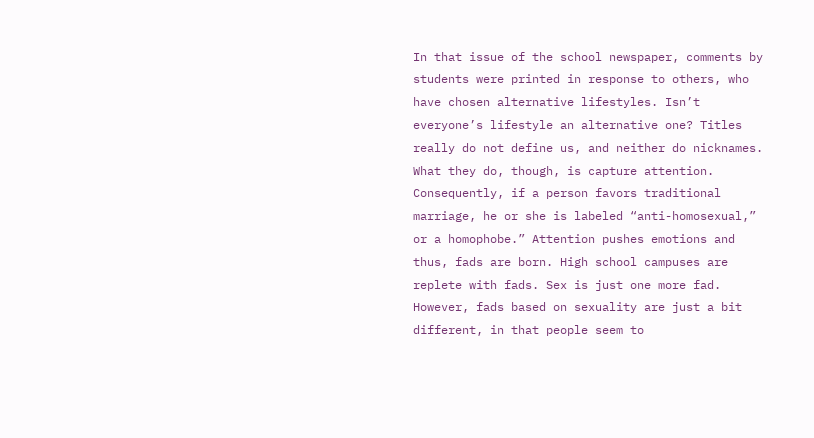In that issue of the school newspaper, comments by students were printed in response to others, who have chosen alternative lifestyles. Isn’t everyone’s lifestyle an alternative one? Titles really do not define us, and neither do nicknames. What they do, though, is capture attention. Consequently, if a person favors traditional marriage, he or she is labeled “anti-homosexual,” or a homophobe.” Attention pushes emotions and thus, fads are born. High school campuses are replete with fads. Sex is just one more fad. However, fads based on sexuality are just a bit different, in that people seem to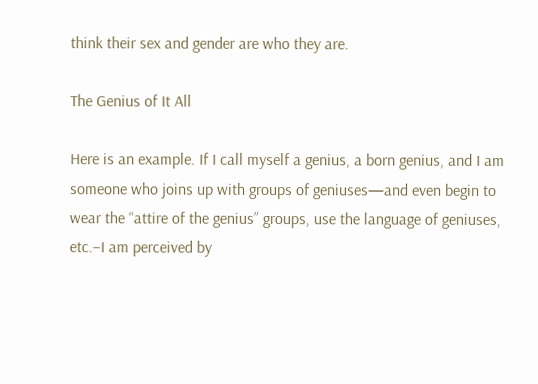think their sex and gender are who they are.

The Genius of It All

Here is an example. If I call myself a genius, a born genius, and I am someone who joins up with groups of geniuses—and even begin to wear the “attire of the genius” groups, use the language of geniuses, etc.–I am perceived by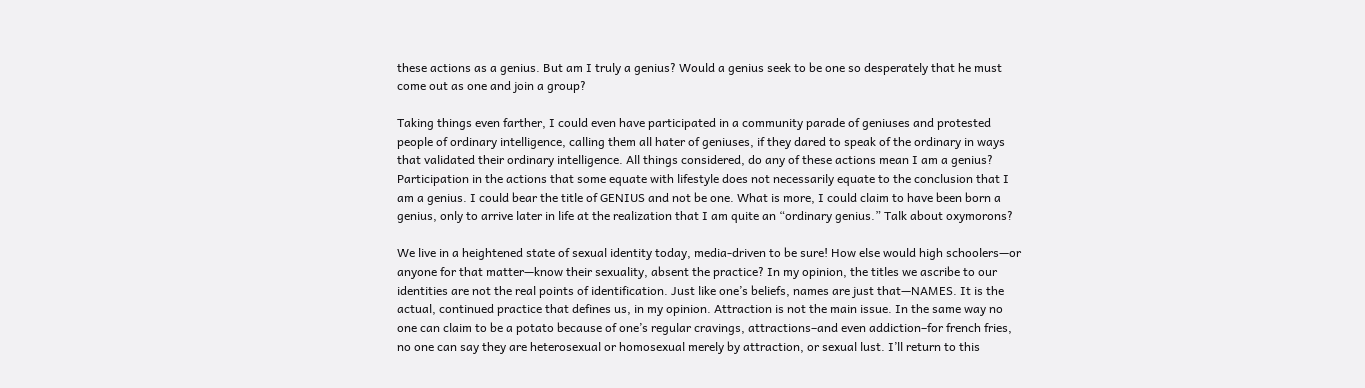these actions as a genius. But am I truly a genius? Would a genius seek to be one so desperately that he must come out as one and join a group?

Taking things even farther, I could even have participated in a community parade of geniuses and protested people of ordinary intelligence, calling them all hater of geniuses, if they dared to speak of the ordinary in ways that validated their ordinary intelligence. All things considered, do any of these actions mean I am a genius? Participation in the actions that some equate with lifestyle does not necessarily equate to the conclusion that I am a genius. I could bear the title of GENIUS and not be one. What is more, I could claim to have been born a genius, only to arrive later in life at the realization that I am quite an “ordinary genius.” Talk about oxymorons?

We live in a heightened state of sexual identity today, media-driven to be sure! How else would high schoolers—or anyone for that matter—know their sexuality, absent the practice? In my opinion, the titles we ascribe to our identities are not the real points of identification. Just like one’s beliefs, names are just that—NAMES. It is the actual, continued practice that defines us, in my opinion. Attraction is not the main issue. In the same way no one can claim to be a potato because of one’s regular cravings, attractions–and even addiction–for french fries, no one can say they are heterosexual or homosexual merely by attraction, or sexual lust. I’ll return to this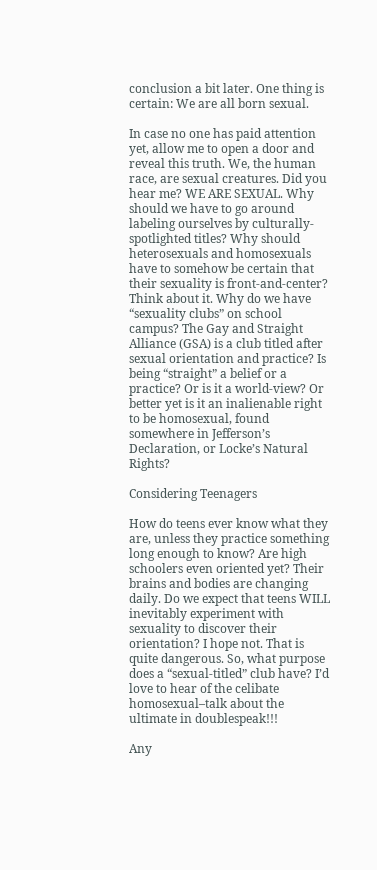conclusion a bit later. One thing is certain: We are all born sexual.

In case no one has paid attention yet, allow me to open a door and reveal this truth. We, the human race, are sexual creatures. Did you hear me? WE ARE SEXUAL. Why should we have to go around labeling ourselves by culturally-spotlighted titles? Why should heterosexuals and homosexuals have to somehow be certain that their sexuality is front-and-center? Think about it. Why do we have “sexuality clubs” on school campus? The Gay and Straight Alliance (GSA) is a club titled after sexual orientation and practice? Is being “straight” a belief or a practice? Or is it a world-view? Or better yet is it an inalienable right to be homosexual, found somewhere in Jefferson’s Declaration, or Locke’s Natural Rights?

Considering Teenagers

How do teens ever know what they are, unless they practice something long enough to know? Are high schoolers even oriented yet? Their brains and bodies are changing daily. Do we expect that teens WILL inevitably experiment with sexuality to discover their orientation? I hope not. That is quite dangerous. So, what purpose does a “sexual-titled” club have? I’d love to hear of the celibate homosexual–talk about the ultimate in doublespeak!!!

Any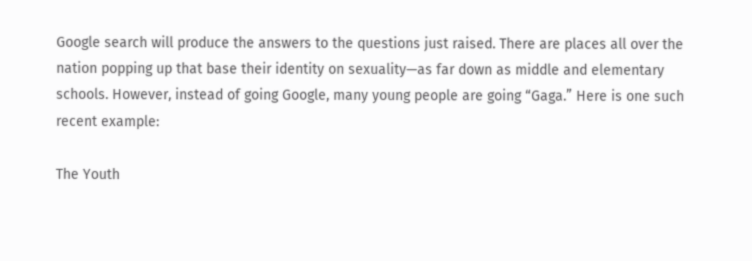Google search will produce the answers to the questions just raised. There are places all over the nation popping up that base their identity on sexuality—as far down as middle and elementary schools. However, instead of going Google, many young people are going “Gaga.” Here is one such recent example:

The Youth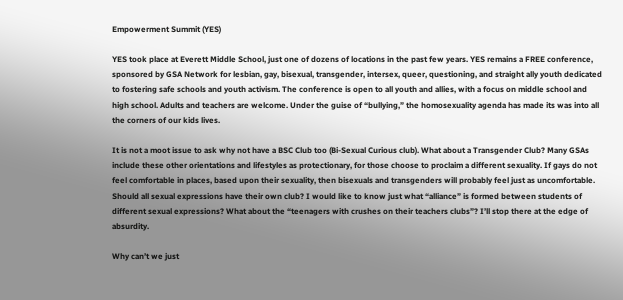Empowerment Summit (YES)

YES took place at Everett Middle School, just one of dozens of locations in the past few years. YES remains a FREE conference, sponsored by GSA Network for lesbian, gay, bisexual, transgender, intersex, queer, questioning, and straight ally youth dedicated to fostering safe schools and youth activism. The conference is open to all youth and allies, with a focus on middle school and high school. Adults and teachers are welcome. Under the guise of “bullying,” the homosexuality agenda has made its was into all the corners of our kids lives.

It is not a moot issue to ask why not have a BSC Club too (Bi-Sexual Curious club). What about a Transgender Club? Many GSAs include these other orientations and lifestyles as protectionary, for those choose to proclaim a different sexuality. If gays do not feel comfortable in places, based upon their sexuality, then bisexuals and transgenders will probably feel just as uncomfortable. Should all sexual expressions have their own club? I would like to know just what “alliance” is formed between students of different sexual expressions? What about the “teenagers with crushes on their teachers clubs”? I’ll stop there at the edge of absurdity.

Why can’t we just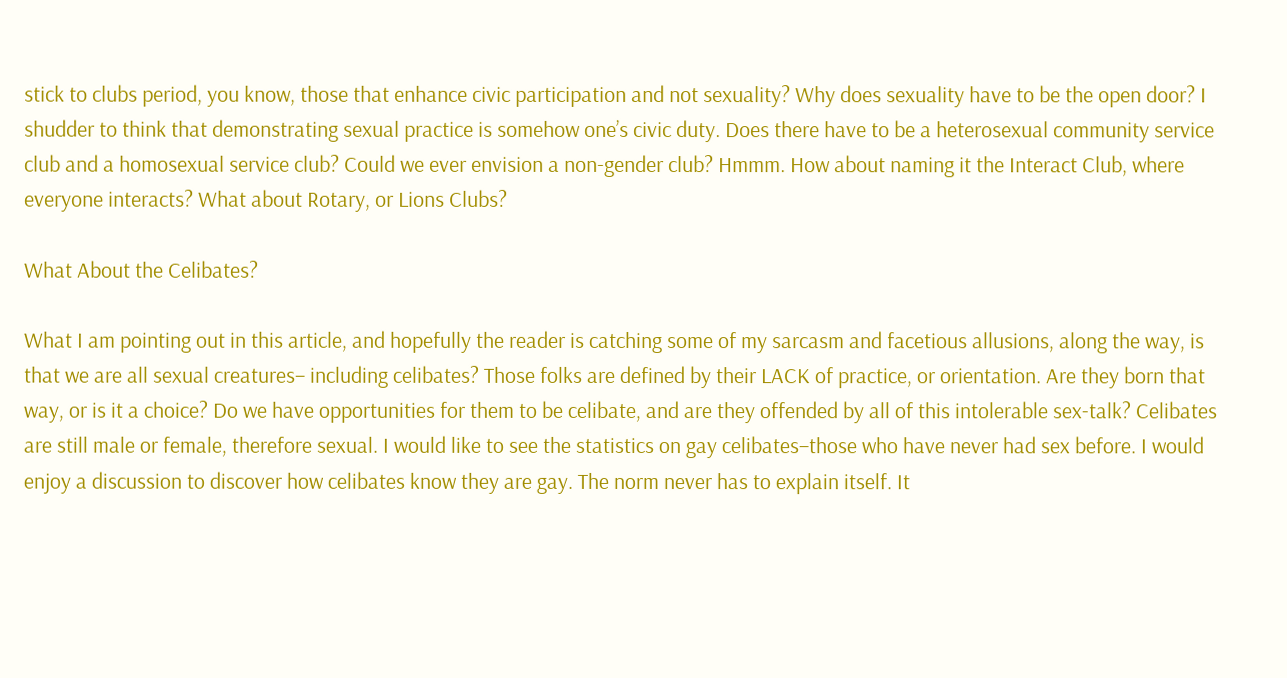stick to clubs period, you know, those that enhance civic participation and not sexuality? Why does sexuality have to be the open door? I shudder to think that demonstrating sexual practice is somehow one’s civic duty. Does there have to be a heterosexual community service club and a homosexual service club? Could we ever envision a non-gender club? Hmmm. How about naming it the Interact Club, where everyone interacts? What about Rotary, or Lions Clubs?

What About the Celibates?

What I am pointing out in this article, and hopefully the reader is catching some of my sarcasm and facetious allusions, along the way, is that we are all sexual creatures– including celibates? Those folks are defined by their LACK of practice, or orientation. Are they born that way, or is it a choice? Do we have opportunities for them to be celibate, and are they offended by all of this intolerable sex-talk? Celibates are still male or female, therefore sexual. I would like to see the statistics on gay celibates–those who have never had sex before. I would enjoy a discussion to discover how celibates know they are gay. The norm never has to explain itself. It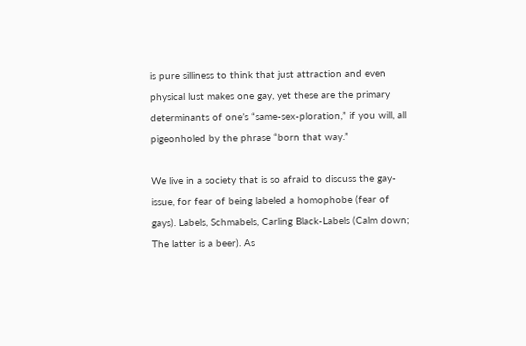is pure silliness to think that just attraction and even physical lust makes one gay, yet these are the primary determinants of one’s “same-sex-ploration,” if you will, all pigeonholed by the phrase “born that way.”

We live in a society that is so afraid to discuss the gay-issue, for fear of being labeled a homophobe (fear of gays). Labels, Schmabels, Carling Black-Labels (Calm down; The latter is a beer). As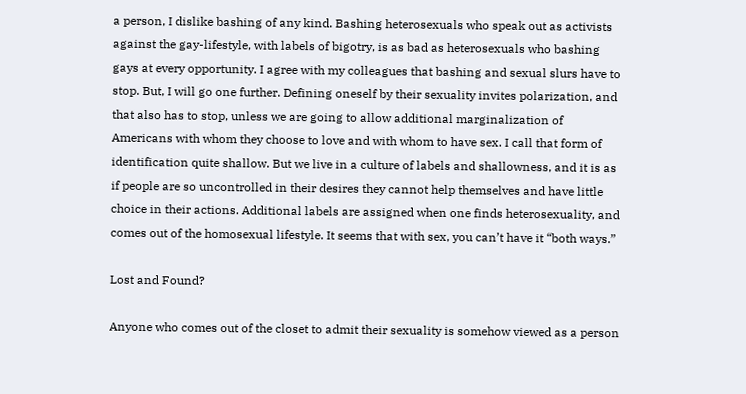a person, I dislike bashing of any kind. Bashing heterosexuals who speak out as activists against the gay-lifestyle, with labels of bigotry, is as bad as heterosexuals who bashing gays at every opportunity. I agree with my colleagues that bashing and sexual slurs have to stop. But, I will go one further. Defining oneself by their sexuality invites polarization, and that also has to stop, unless we are going to allow additional marginalization of Americans with whom they choose to love and with whom to have sex. I call that form of identification quite shallow. But we live in a culture of labels and shallowness, and it is as if people are so uncontrolled in their desires they cannot help themselves and have little choice in their actions. Additional labels are assigned when one finds heterosexuality, and comes out of the homosexual lifestyle. It seems that with sex, you can’t have it “both ways.”

Lost and Found?

Anyone who comes out of the closet to admit their sexuality is somehow viewed as a person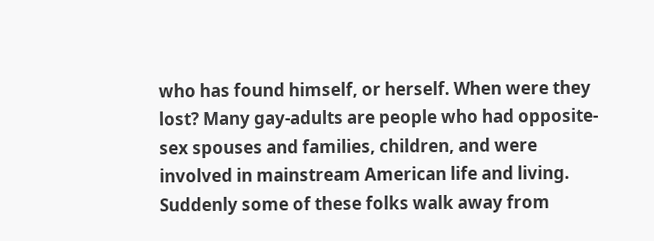who has found himself, or herself. When were they lost? Many gay-adults are people who had opposite-sex spouses and families, children, and were involved in mainstream American life and living. Suddenly some of these folks walk away from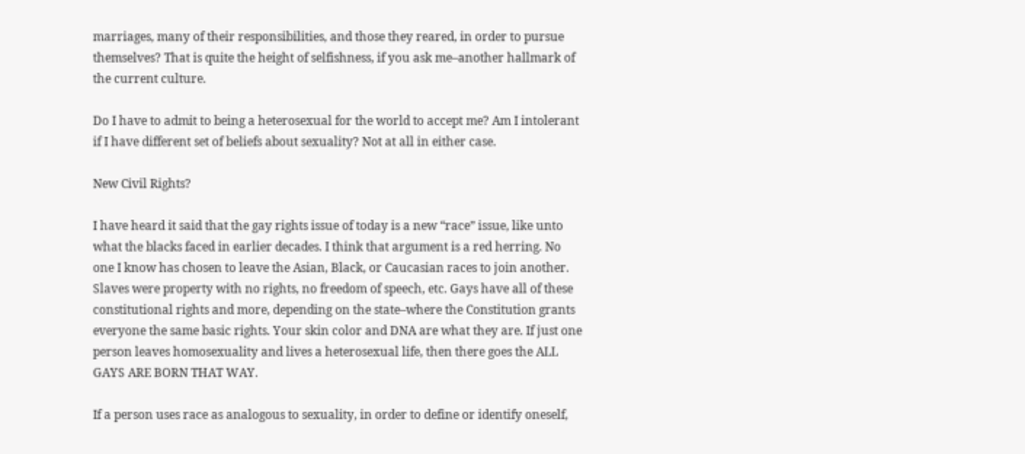marriages, many of their responsibilities, and those they reared, in order to pursue themselves? That is quite the height of selfishness, if you ask me–another hallmark of the current culture.

Do I have to admit to being a heterosexual for the world to accept me? Am I intolerant if I have different set of beliefs about sexuality? Not at all in either case.

New Civil Rights?

I have heard it said that the gay rights issue of today is a new “race” issue, like unto what the blacks faced in earlier decades. I think that argument is a red herring. No one I know has chosen to leave the Asian, Black, or Caucasian races to join another. Slaves were property with no rights, no freedom of speech, etc. Gays have all of these constitutional rights and more, depending on the state–where the Constitution grants everyone the same basic rights. Your skin color and DNA are what they are. If just one person leaves homosexuality and lives a heterosexual life, then there goes the ALL GAYS ARE BORN THAT WAY.

If a person uses race as analogous to sexuality, in order to define or identify oneself,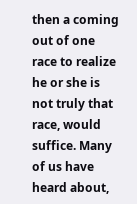then a coming out of one race to realize he or she is not truly that race, would suffice. Many of us have heard about,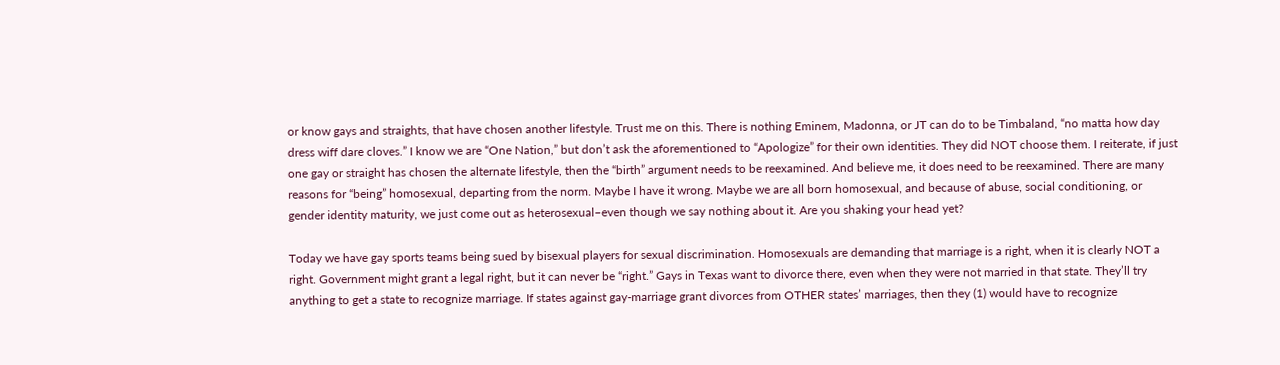or know gays and straights, that have chosen another lifestyle. Trust me on this. There is nothing Eminem, Madonna, or JT can do to be Timbaland, “no matta how day dress wiff dare cloves.” I know we are “One Nation,” but don’t ask the aforementioned to “Apologize” for their own identities. They did NOT choose them. I reiterate, if just one gay or straight has chosen the alternate lifestyle, then the “birth” argument needs to be reexamined. And believe me, it does need to be reexamined. There are many reasons for “being” homosexual, departing from the norm. Maybe I have it wrong. Maybe we are all born homosexual, and because of abuse, social conditioning, or gender identity maturity, we just come out as heterosexual–even though we say nothing about it. Are you shaking your head yet?

Today we have gay sports teams being sued by bisexual players for sexual discrimination. Homosexuals are demanding that marriage is a right, when it is clearly NOT a right. Government might grant a legal right, but it can never be “right.” Gays in Texas want to divorce there, even when they were not married in that state. They’ll try anything to get a state to recognize marriage. If states against gay-marriage grant divorces from OTHER states’ marriages, then they (1) would have to recognize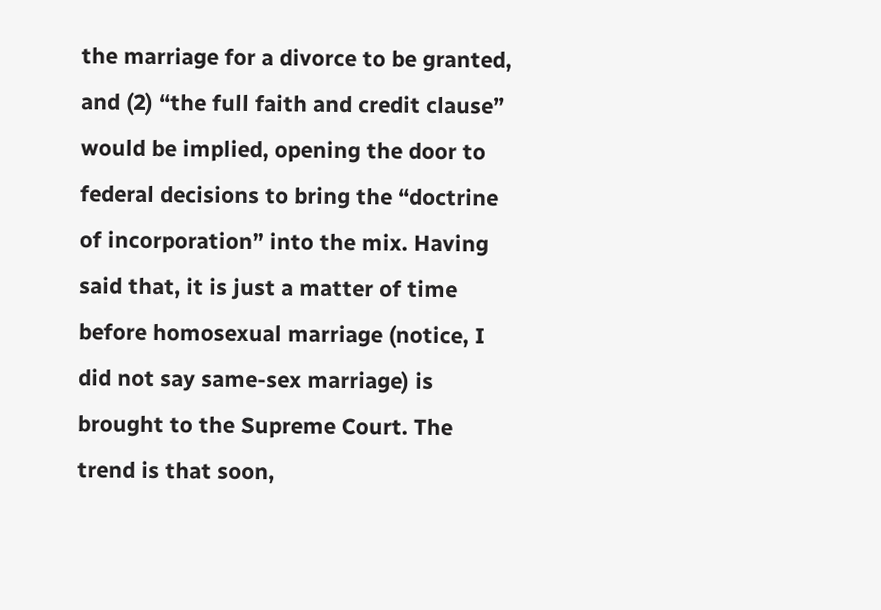the marriage for a divorce to be granted, and (2) “the full faith and credit clause” would be implied, opening the door to federal decisions to bring the “doctrine of incorporation” into the mix. Having said that, it is just a matter of time before homosexual marriage (notice, I did not say same-sex marriage) is brought to the Supreme Court. The trend is that soon,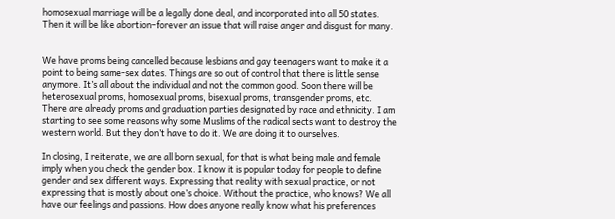homosexual marriage will be a legally done deal, and incorporated into all 50 states. Then it will be like abortion–forever an issue that will raise anger and disgust for many.


We have proms being cancelled because lesbians and gay teenagers want to make it a point to being same-sex dates. Things are so out of control that there is little sense anymore. It’s all about the individual and not the common good. Soon there will be heterosexual proms, homosexual proms, bisexual proms, transgender proms, etc. There are already proms and graduation parties designated by race and ethnicity. I am starting to see some reasons why some Muslims of the radical sects want to destroy the western world. But they don’t have to do it. We are doing it to ourselves.

In closing, I reiterate, we are all born sexual, for that is what being male and female imply when you check the gender box. I know it is popular today for people to define gender and sex different ways. Expressing that reality with sexual practice, or not expressing that is mostly about one’s choice. Without the practice, who knows? We all have our feelings and passions. How does anyone really know what his preferences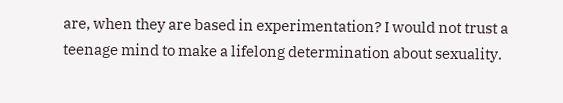are, when they are based in experimentation? I would not trust a teenage mind to make a lifelong determination about sexuality.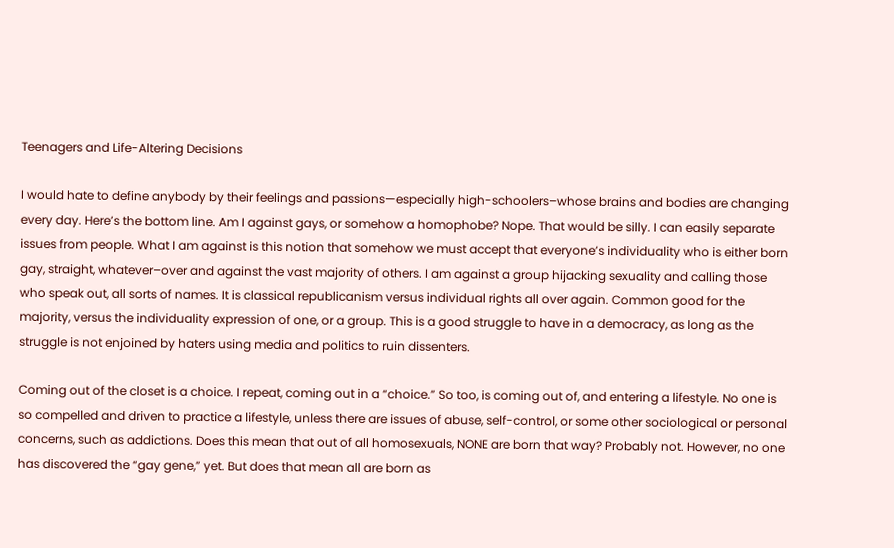Teenagers and Life-Altering Decisions

I would hate to define anybody by their feelings and passions—especially high-schoolers–whose brains and bodies are changing every day. Here’s the bottom line. Am I against gays, or somehow a homophobe? Nope. That would be silly. I can easily separate issues from people. What I am against is this notion that somehow we must accept that everyone’s individuality who is either born gay, straight, whatever–over and against the vast majority of others. I am against a group hijacking sexuality and calling those who speak out, all sorts of names. It is classical republicanism versus individual rights all over again. Common good for the majority, versus the individuality expression of one, or a group. This is a good struggle to have in a democracy, as long as the struggle is not enjoined by haters using media and politics to ruin dissenters.

Coming out of the closet is a choice. I repeat, coming out in a “choice.” So too, is coming out of, and entering a lifestyle. No one is so compelled and driven to practice a lifestyle, unless there are issues of abuse, self-control, or some other sociological or personal concerns, such as addictions. Does this mean that out of all homosexuals, NONE are born that way? Probably not. However, no one has discovered the “gay gene,” yet. But does that mean all are born as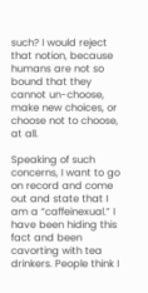such? I would reject that notion, because humans are not so bound that they cannot un-choose, make new choices, or choose not to choose, at all.

Speaking of such concerns, I want to go on record and come out and state that I am a “caffeinexual.” I have been hiding this fact and been cavorting with tea drinkers. People think I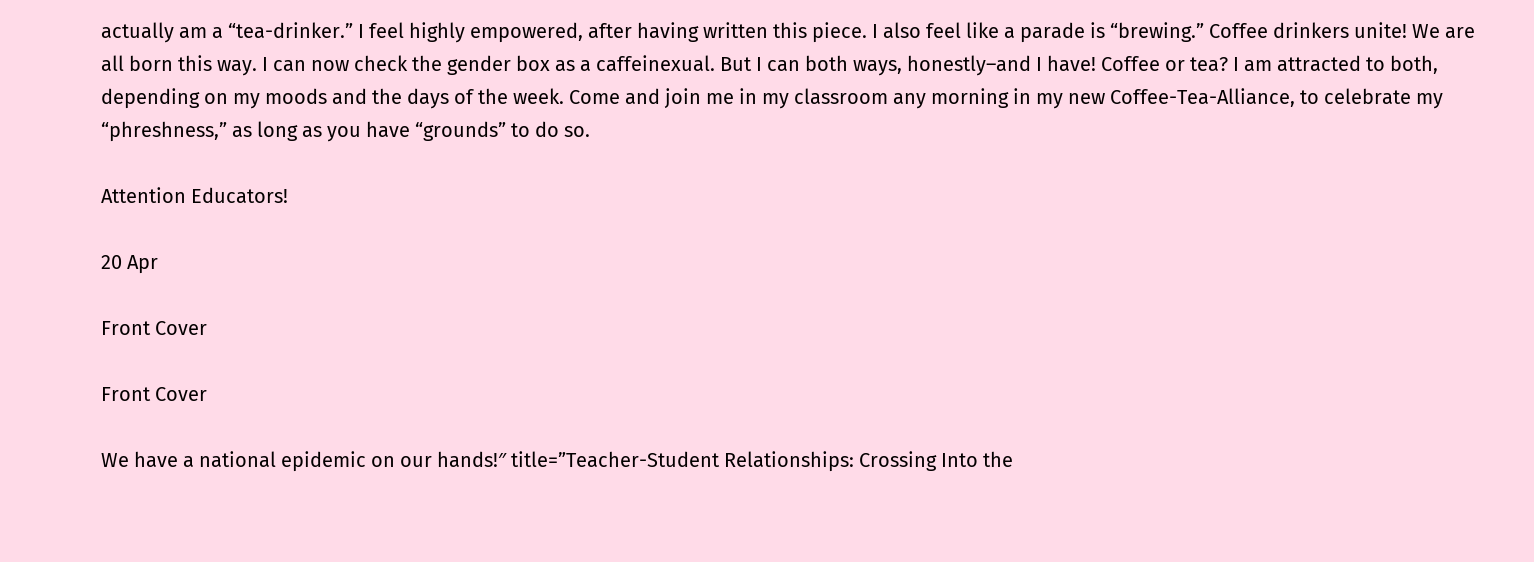actually am a “tea-drinker.” I feel highly empowered, after having written this piece. I also feel like a parade is “brewing.” Coffee drinkers unite! We are all born this way. I can now check the gender box as a caffeinexual. But I can both ways, honestly–and I have! Coffee or tea? I am attracted to both, depending on my moods and the days of the week. Come and join me in my classroom any morning in my new Coffee-Tea-Alliance, to celebrate my “phreshness,” as long as you have “grounds” to do so.

Attention Educators!

20 Apr

Front Cover

Front Cover

We have a national epidemic on our hands!″ title=”Teacher-Student Relationships: Crossing Into the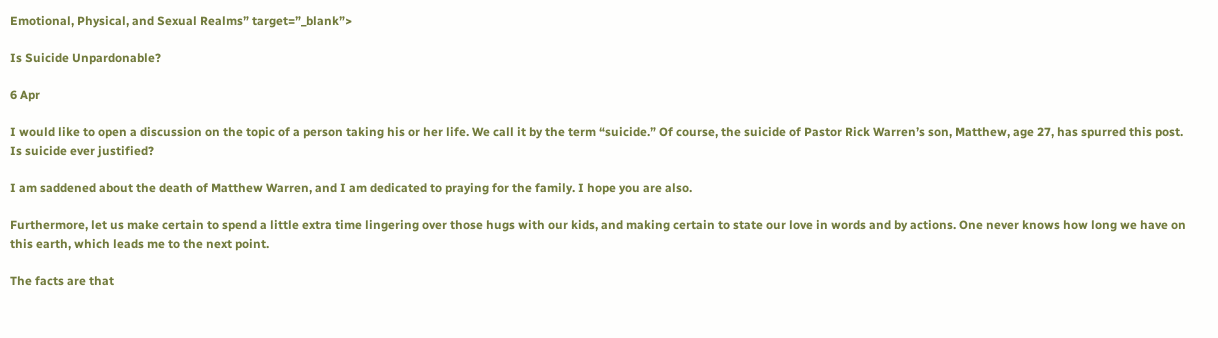Emotional, Physical, and Sexual Realms” target=”_blank”>

Is Suicide Unpardonable?

6 Apr

I would like to open a discussion on the topic of a person taking his or her life. We call it by the term “suicide.” Of course, the suicide of Pastor Rick Warren’s son, Matthew, age 27, has spurred this post. Is suicide ever justified?

I am saddened about the death of Matthew Warren, and I am dedicated to praying for the family. I hope you are also.

Furthermore, let us make certain to spend a little extra time lingering over those hugs with our kids, and making certain to state our love in words and by actions. One never knows how long we have on this earth, which leads me to the next point.

The facts are that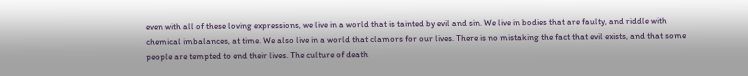even with all of these loving expressions, we live in a world that is tainted by evil and sin. We live in bodies that are faulty, and riddle with chemical imbalances, at time. We also live in a world that clamors for our lives. There is no mistaking the fact that evil exists, and that some people are tempted to end their lives. The culture of death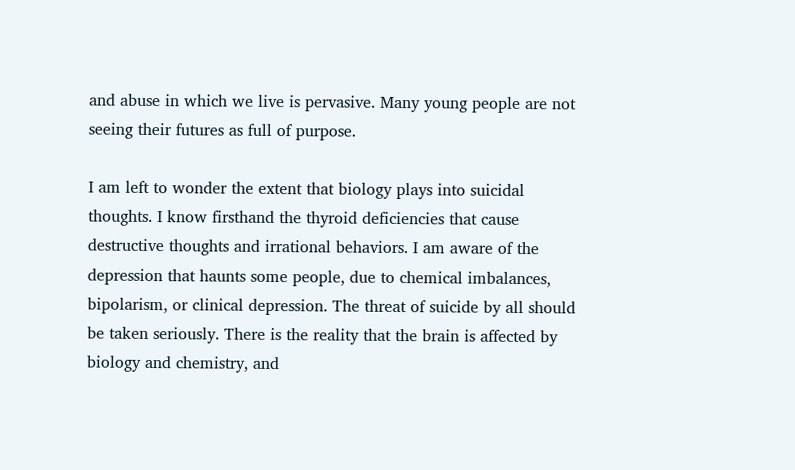and abuse in which we live is pervasive. Many young people are not seeing their futures as full of purpose.

I am left to wonder the extent that biology plays into suicidal thoughts. I know firsthand the thyroid deficiencies that cause destructive thoughts and irrational behaviors. I am aware of the depression that haunts some people, due to chemical imbalances, bipolarism, or clinical depression. The threat of suicide by all should be taken seriously. There is the reality that the brain is affected by biology and chemistry, and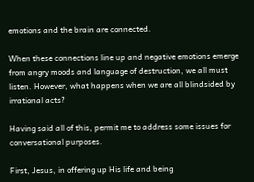emotions and the brain are connected.

When these connections line up and negative emotions emerge from angry moods and language of destruction, we all must listen. However, what happens when we are all blindsided by irrational acts?

Having said all of this, permit me to address some issues for conversational purposes.

First, Jesus, in offering up His life and being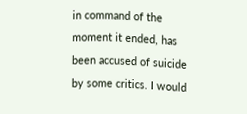in command of the moment it ended, has been accused of suicide by some critics. I would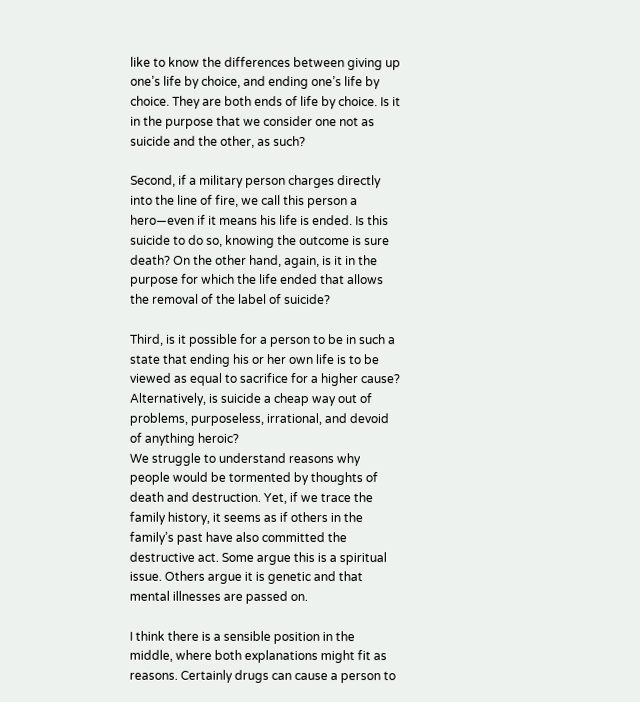like to know the differences between giving up one’s life by choice, and ending one’s life by choice. They are both ends of life by choice. Is it in the purpose that we consider one not as suicide and the other, as such?

Second, if a military person charges directly into the line of fire, we call this person a hero—even if it means his life is ended. Is this suicide to do so, knowing the outcome is sure death? On the other hand, again, is it in the purpose for which the life ended that allows the removal of the label of suicide?

Third, is it possible for a person to be in such a state that ending his or her own life is to be viewed as equal to sacrifice for a higher cause? Alternatively, is suicide a cheap way out of problems, purposeless, irrational, and devoid of anything heroic?
We struggle to understand reasons why people would be tormented by thoughts of death and destruction. Yet, if we trace the family history, it seems as if others in the family’s past have also committed the destructive act. Some argue this is a spiritual issue. Others argue it is genetic and that mental illnesses are passed on.

I think there is a sensible position in the middle, where both explanations might fit as reasons. Certainly drugs can cause a person to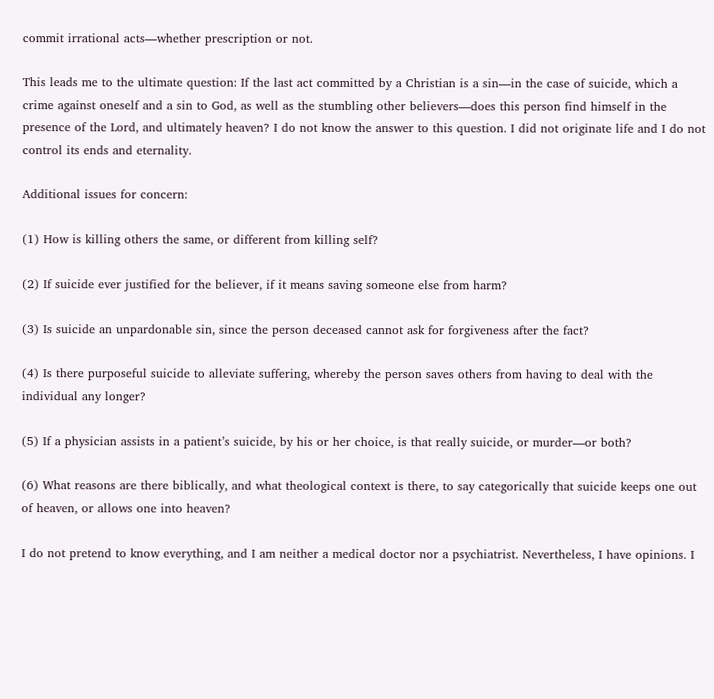commit irrational acts—whether prescription or not.

This leads me to the ultimate question: If the last act committed by a Christian is a sin—in the case of suicide, which a crime against oneself and a sin to God, as well as the stumbling other believers—does this person find himself in the presence of the Lord, and ultimately heaven? I do not know the answer to this question. I did not originate life and I do not control its ends and eternality.

Additional issues for concern:

(1) How is killing others the same, or different from killing self?

(2) If suicide ever justified for the believer, if it means saving someone else from harm?

(3) Is suicide an unpardonable sin, since the person deceased cannot ask for forgiveness after the fact?

(4) Is there purposeful suicide to alleviate suffering, whereby the person saves others from having to deal with the individual any longer?

(5) If a physician assists in a patient’s suicide, by his or her choice, is that really suicide, or murder—or both?

(6) What reasons are there biblically, and what theological context is there, to say categorically that suicide keeps one out of heaven, or allows one into heaven?

I do not pretend to know everything, and I am neither a medical doctor nor a psychiatrist. Nevertheless, I have opinions. I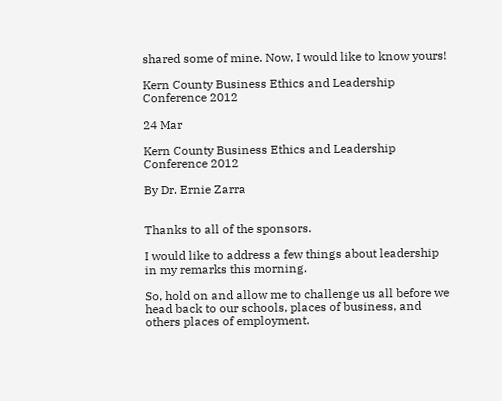shared some of mine. Now, I would like to know yours!

Kern County Business Ethics and Leadership Conference 2012

24 Mar

Kern County Business Ethics and Leadership Conference 2012

By Dr. Ernie Zarra


Thanks to all of the sponsors.

I would like to address a few things about leadership in my remarks this morning.

So, hold on and allow me to challenge us all before we head back to our schools, places of business, and others places of employment.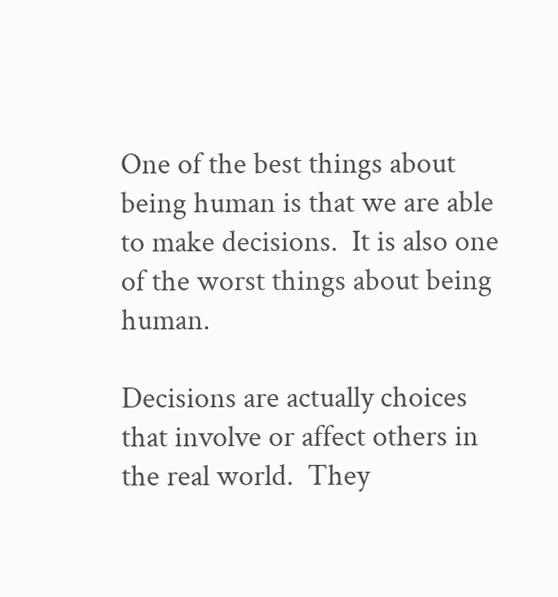One of the best things about being human is that we are able to make decisions.  It is also one of the worst things about being human.

Decisions are actually choices that involve or affect others in the real world.  They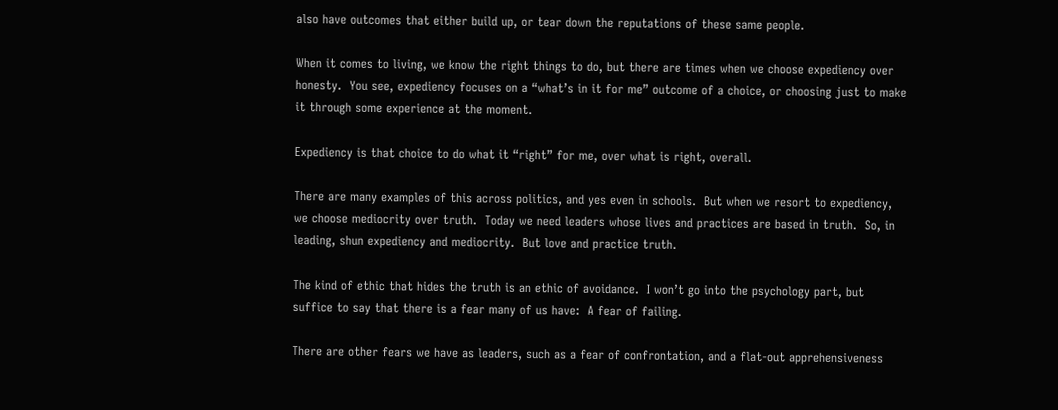also have outcomes that either build up, or tear down the reputations of these same people.

When it comes to living, we know the right things to do, but there are times when we choose expediency over honesty.  You see, expediency focuses on a “what’s in it for me” outcome of a choice, or choosing just to make it through some experience at the moment.

Expediency is that choice to do what it “right” for me, over what is right, overall.

There are many examples of this across politics, and yes even in schools.  But when we resort to expediency, we choose mediocrity over truth.  Today we need leaders whose lives and practices are based in truth.  So, in leading, shun expediency and mediocrity.  But love and practice truth.

The kind of ethic that hides the truth is an ethic of avoidance.  I won’t go into the psychology part, but suffice to say that there is a fear many of us have:  A fear of failing.

There are other fears we have as leaders, such as a fear of confrontation, and a flat-out apprehensiveness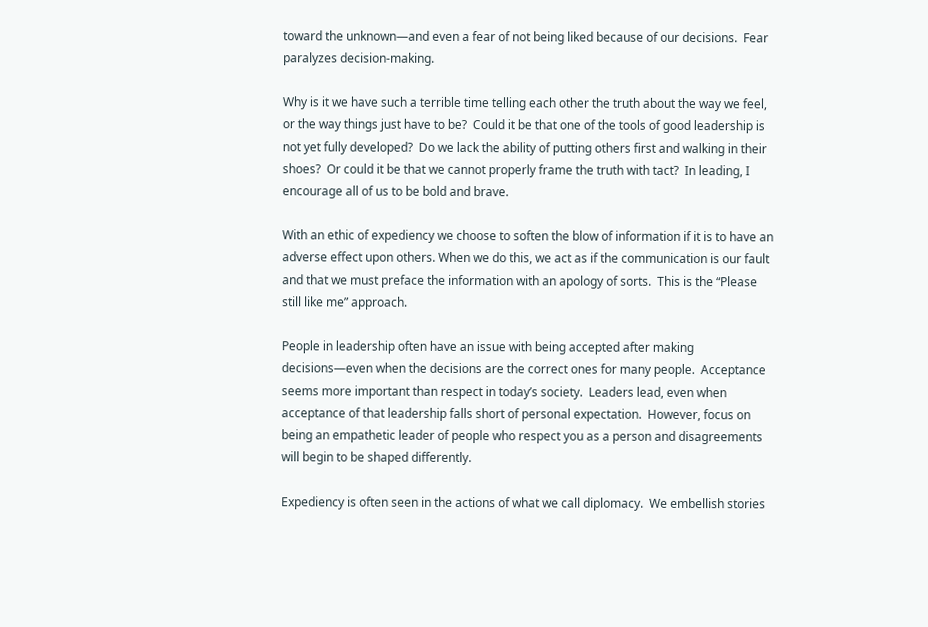toward the unknown—and even a fear of not being liked because of our decisions.  Fear paralyzes decision-making.

Why is it we have such a terrible time telling each other the truth about the way we feel, or the way things just have to be?  Could it be that one of the tools of good leadership is not yet fully developed?  Do we lack the ability of putting others first and walking in their shoes?  Or could it be that we cannot properly frame the truth with tact?  In leading, I encourage all of us to be bold and brave.

With an ethic of expediency we choose to soften the blow of information if it is to have an adverse effect upon others. When we do this, we act as if the communication is our fault and that we must preface the information with an apology of sorts.  This is the “Please still like me” approach.

People in leadership often have an issue with being accepted after making decisions—even when the decisions are the correct ones for many people.  Acceptance seems more important than respect in today’s society.  Leaders lead, even when acceptance of that leadership falls short of personal expectation.  However, focus on being an empathetic leader of people who respect you as a person and disagreements will begin to be shaped differently.

Expediency is often seen in the actions of what we call diplomacy.  We embellish stories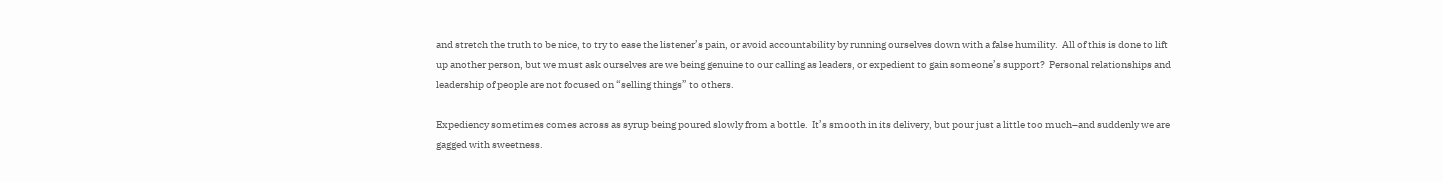and stretch the truth to be nice, to try to ease the listener’s pain, or avoid accountability by running ourselves down with a false humility.  All of this is done to lift up another person, but we must ask ourselves are we being genuine to our calling as leaders, or expedient to gain someone’s support?  Personal relationships and leadership of people are not focused on “selling things” to others.

Expediency sometimes comes across as syrup being poured slowly from a bottle.  It’s smooth in its delivery, but pour just a little too much–and suddenly we are gagged with sweetness.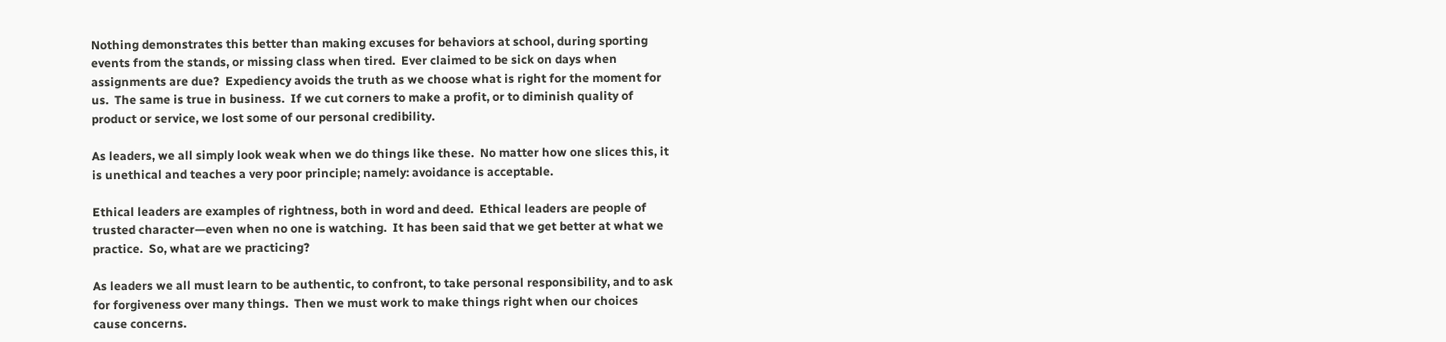Nothing demonstrates this better than making excuses for behaviors at school, during sporting events from the stands, or missing class when tired.  Ever claimed to be sick on days when assignments are due?  Expediency avoids the truth as we choose what is right for the moment for us.  The same is true in business.  If we cut corners to make a profit, or to diminish quality of product or service, we lost some of our personal credibility.

As leaders, we all simply look weak when we do things like these.  No matter how one slices this, it is unethical and teaches a very poor principle; namely: avoidance is acceptable.

Ethical leaders are examples of rightness, both in word and deed.  Ethical leaders are people of trusted character—even when no one is watching.  It has been said that we get better at what we practice.  So, what are we practicing?

As leaders we all must learn to be authentic, to confront, to take personal responsibility, and to ask for forgiveness over many things.  Then we must work to make things right when our choices cause concerns.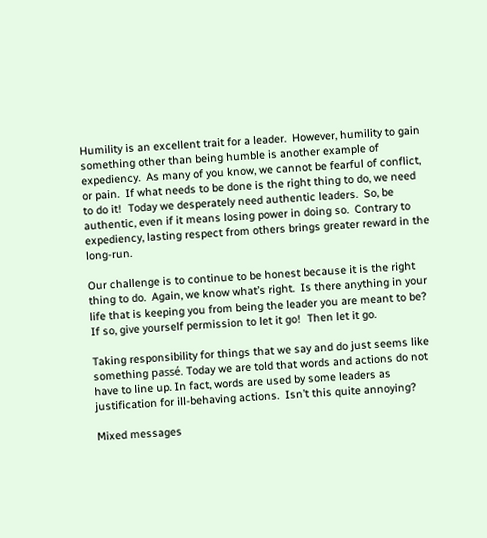Humility is an excellent trait for a leader.  However, humility to gain something other than being humble is another example of expediency.  As many of you know, we cannot be fearful of conflict, or pain.  If what needs to be done is the right thing to do, we need to do it!  Today we desperately need authentic leaders.  So, be authentic, even if it means losing power in doing so.  Contrary to expediency, lasting respect from others brings greater reward in the long-run.

Our challenge is to continue to be honest because it is the right thing to do.  Again, we know what’s right.  Is there anything in your life that is keeping you from being the leader you are meant to be?  If so, give yourself permission to let it go!  Then let it go.

Taking responsibility for things that we say and do just seems like something passé. Today we are told that words and actions do not have to line up. In fact, words are used by some leaders as justification for ill-behaving actions.  Isn’t this quite annoying?

Mixed messages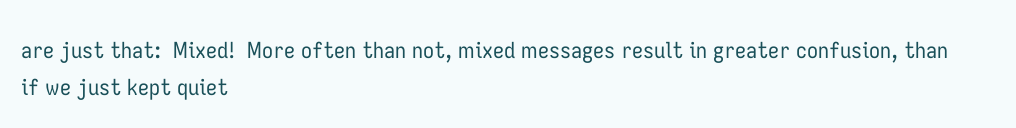are just that:  Mixed!  More often than not, mixed messages result in greater confusion, than if we just kept quiet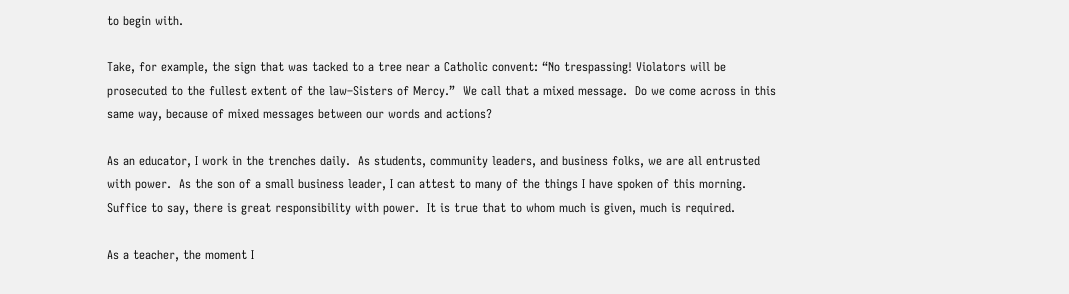to begin with.

Take, for example, the sign that was tacked to a tree near a Catholic convent: “No trespassing! Violators will be prosecuted to the fullest extent of the law–Sisters of Mercy.”  We call that a mixed message.  Do we come across in this same way, because of mixed messages between our words and actions?

As an educator, I work in the trenches daily.  As students, community leaders, and business folks, we are all entrusted with power.  As the son of a small business leader, I can attest to many of the things I have spoken of this morning.  Suffice to say, there is great responsibility with power.  It is true that to whom much is given, much is required.

As a teacher, the moment I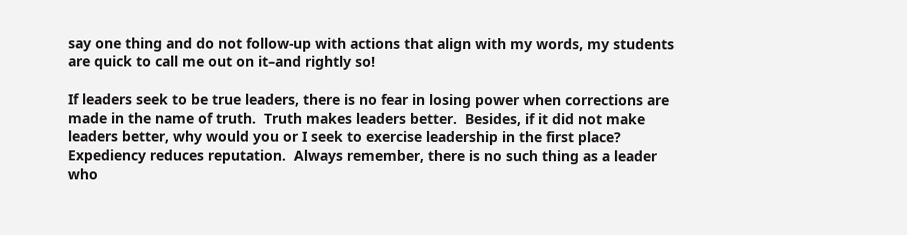say one thing and do not follow-up with actions that align with my words, my students are quick to call me out on it–and rightly so!

If leaders seek to be true leaders, there is no fear in losing power when corrections are made in the name of truth.  Truth makes leaders better.  Besides, if it did not make leaders better, why would you or I seek to exercise leadership in the first place?  Expediency reduces reputation.  Always remember, there is no such thing as a leader who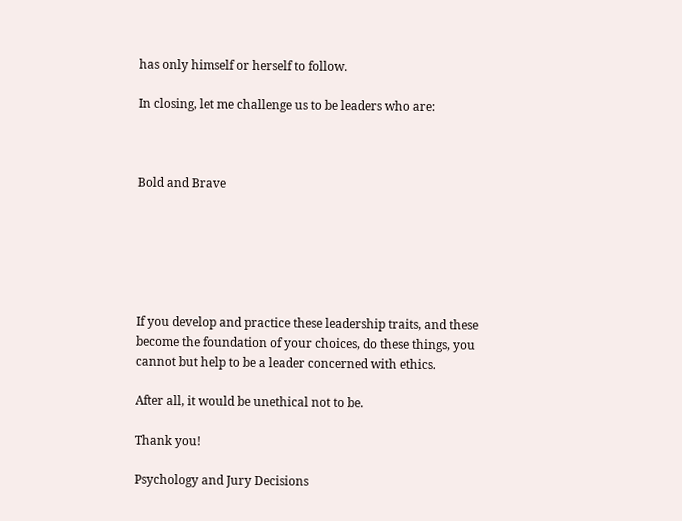has only himself or herself to follow.

In closing, let me challenge us to be leaders who are:



Bold and Brave






If you develop and practice these leadership traits, and these become the foundation of your choices, do these things, you cannot but help to be a leader concerned with ethics.

After all, it would be unethical not to be.

Thank you!

Psychology and Jury Decisions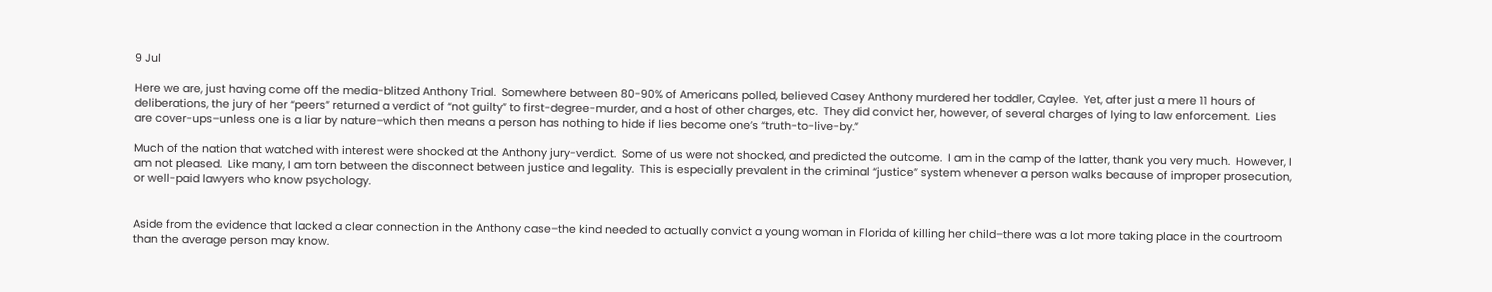9 Jul

Here we are, just having come off the media-blitzed Anthony Trial.  Somewhere between 80-90% of Americans polled, believed Casey Anthony murdered her toddler, Caylee.  Yet, after just a mere 11 hours of deliberations, the jury of her “peers” returned a verdict of “not guilty” to first-degree-murder, and a host of other charges, etc.  They did convict her, however, of several charges of lying to law enforcement.  Lies are cover-ups–unless one is a liar by nature–which then means a person has nothing to hide if lies become one’s “truth-to-live-by.”

Much of the nation that watched with interest were shocked at the Anthony jury-verdict.  Some of us were not shocked, and predicted the outcome.  I am in the camp of the latter, thank you very much.  However, I am not pleased.  Like many, I am torn between the disconnect between justice and legality.  This is especially prevalent in the criminal “justice” system whenever a person walks because of improper prosecution, or well-paid lawyers who know psychology.


Aside from the evidence that lacked a clear connection in the Anthony case–the kind needed to actually convict a young woman in Florida of killing her child–there was a lot more taking place in the courtroom than the average person may know.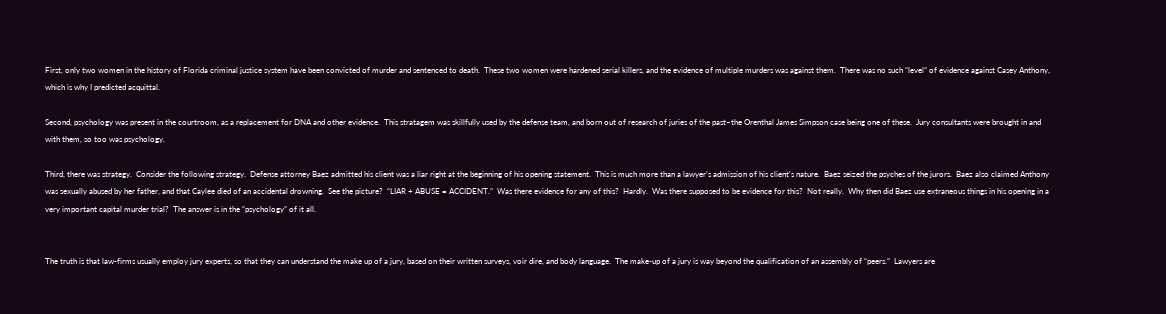First, only two women in the history of Florida criminal justice system have been convicted of murder and sentenced to death.  These two women were hardened serial killers, and the evidence of multiple murders was against them.  There was no such “level” of evidence against Casey Anthony, which is why I predicted acquittal.

Second, psychology was present in the courtroom, as a replacement for DNA and other evidence.  This stratagem was skillfully used by the defense team, and born out of research of juries of the past–the Orenthal James Simpson case being one of these.  Jury consultants were brought in and with them, so too was psychology.

Third, there was strategy.  Consider the following strategy.  Defense attorney Baez admitted his client was a liar right at the beginning of his opening statement.  This is much more than a lawyer’s admission of his client’s nature.  Baez seized the psyches of the jurors.  Baez also claimed Anthony was sexually abused by her father, and that Caylee died of an accidental drowning.  See the picture?  “LIAR + ABUSE = ACCIDENT.”  Was there evidence for any of this?  Hardly.  Was there supposed to be evidence for this?  Not really.  Why then did Baez use extraneous things in his opening in a very important capital murder trial?  The answer is in the “psychology” of it all.


The truth is that law-firms usually employ jury experts, so that they can understand the make up of a jury, based on their written surveys, voir dire, and body language.  The make-up of a jury is way beyond the qualification of an assembly of “peers.”  Lawyers are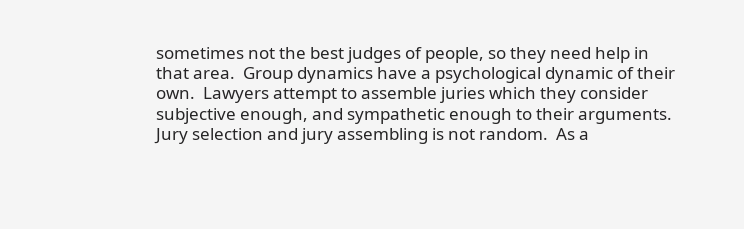sometimes not the best judges of people, so they need help in that area.  Group dynamics have a psychological dynamic of their own.  Lawyers attempt to assemble juries which they consider subjective enough, and sympathetic enough to their arguments.  Jury selection and jury assembling is not random.  As a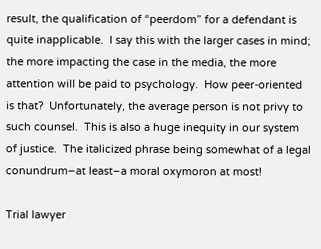result, the qualification of “peerdom” for a defendant is quite inapplicable.  I say this with the larger cases in mind; the more impacting the case in the media, the more attention will be paid to psychology.  How peer-oriented is that?  Unfortunately, the average person is not privy to such counsel.  This is also a huge inequity in our system of justice.  The italicized phrase being somewhat of a legal conundrum–at least–a moral oxymoron at most!

Trial lawyer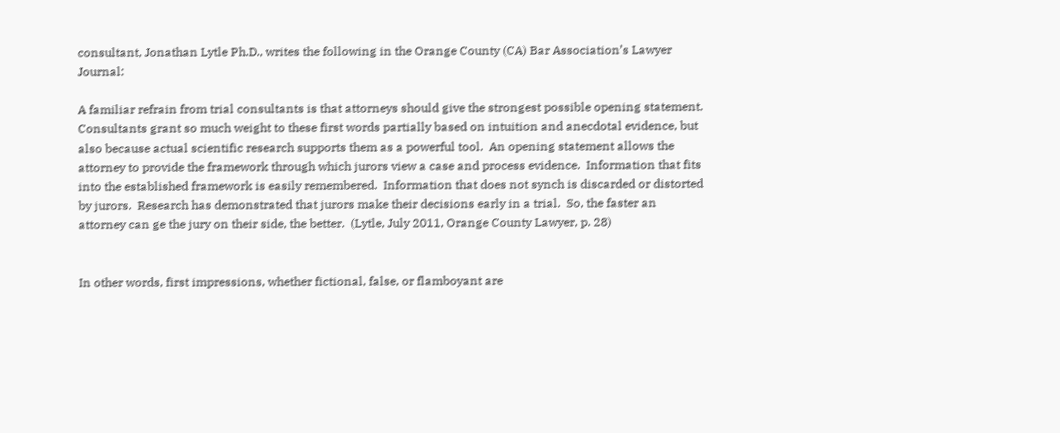consultant, Jonathan Lytle Ph.D., writes the following in the Orange County (CA) Bar Association’s Lawyer Journal:

A familiar refrain from trial consultants is that attorneys should give the strongest possible opening statement.  Consultants grant so much weight to these first words partially based on intuition and anecdotal evidence, but also because actual scientific research supports them as a powerful tool.  An opening statement allows the attorney to provide the framework through which jurors view a case and process evidence.  Information that fits into the established framework is easily remembered.  Information that does not synch is discarded or distorted by jurors.  Research has demonstrated that jurors make their decisions early in a trial.  So, the faster an attorney can ge the jury on their side, the better.  (Lytle, July 2011, Orange County Lawyer, p. 28)


In other words, first impressions, whether fictional, false, or flamboyant are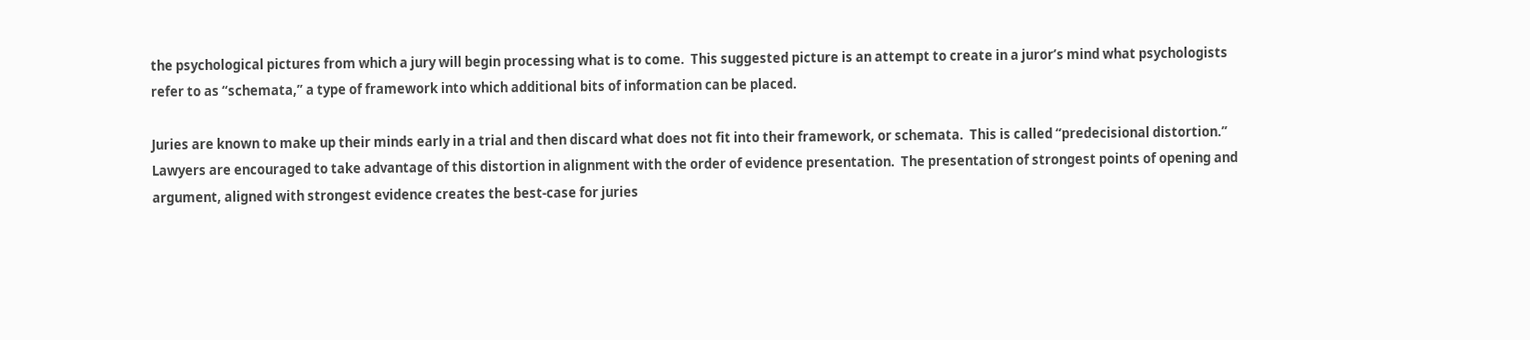the psychological pictures from which a jury will begin processing what is to come.  This suggested picture is an attempt to create in a juror’s mind what psychologists refer to as “schemata,” a type of framework into which additional bits of information can be placed.

Juries are known to make up their minds early in a trial and then discard what does not fit into their framework, or schemata.  This is called “predecisional distortion.”  Lawyers are encouraged to take advantage of this distortion in alignment with the order of evidence presentation.  The presentation of strongest points of opening and argument, aligned with strongest evidence creates the best-case for juries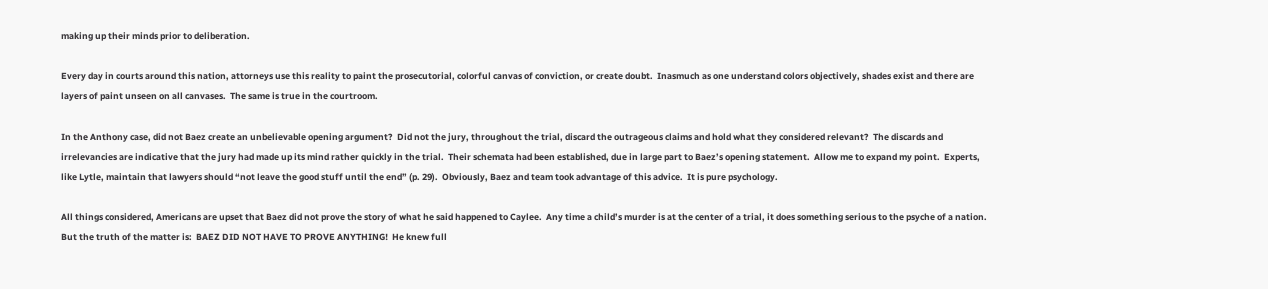making up their minds prior to deliberation.

Every day in courts around this nation, attorneys use this reality to paint the prosecutorial, colorful canvas of conviction, or create doubt.  Inasmuch as one understand colors objectively, shades exist and there are layers of paint unseen on all canvases.  The same is true in the courtroom.

In the Anthony case, did not Baez create an unbelievable opening argument?  Did not the jury, throughout the trial, discard the outrageous claims and hold what they considered relevant?  The discards and irrelevancies are indicative that the jury had made up its mind rather quickly in the trial.  Their schemata had been established, due in large part to Baez’s opening statement.  Allow me to expand my point.  Experts, like Lytle, maintain that lawyers should “not leave the good stuff until the end” (p. 29).  Obviously, Baez and team took advantage of this advice.  It is pure psychology.

All things considered, Americans are upset that Baez did not prove the story of what he said happened to Caylee.  Any time a child’s murder is at the center of a trial, it does something serious to the psyche of a nation.  But the truth of the matter is:  BAEZ DID NOT HAVE TO PROVE ANYTHING!  He knew full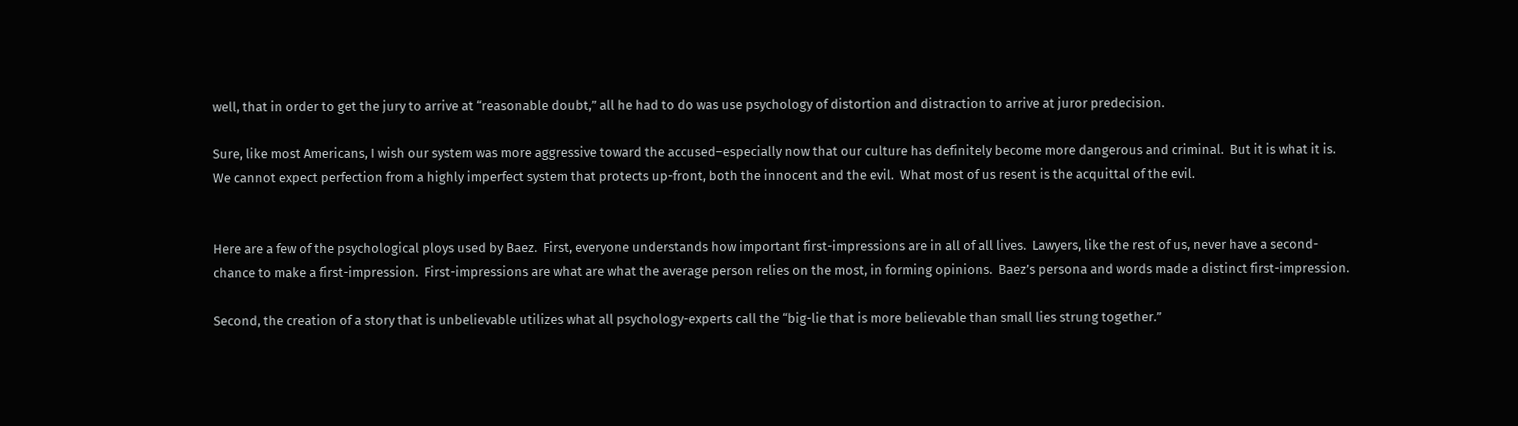well, that in order to get the jury to arrive at “reasonable doubt,” all he had to do was use psychology of distortion and distraction to arrive at juror predecision.

Sure, like most Americans, I wish our system was more aggressive toward the accused–especially now that our culture has definitely become more dangerous and criminal.  But it is what it is.  We cannot expect perfection from a highly imperfect system that protects up-front, both the innocent and the evil.  What most of us resent is the acquittal of the evil.


Here are a few of the psychological ploys used by Baez.  First, everyone understands how important first-impressions are in all of all lives.  Lawyers, like the rest of us, never have a second-chance to make a first-impression.  First-impressions are what are what the average person relies on the most, in forming opinions.  Baez’s persona and words made a distinct first-impression.

Second, the creation of a story that is unbelievable utilizes what all psychology-experts call the “big-lie that is more believable than small lies strung together.”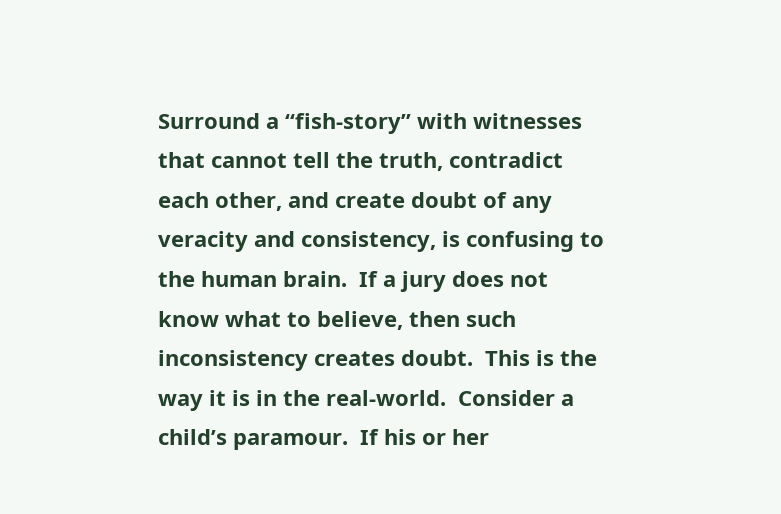Surround a “fish-story” with witnesses that cannot tell the truth, contradict each other, and create doubt of any veracity and consistency, is confusing to the human brain.  If a jury does not know what to believe, then such inconsistency creates doubt.  This is the way it is in the real-world.  Consider a child’s paramour.  If his or her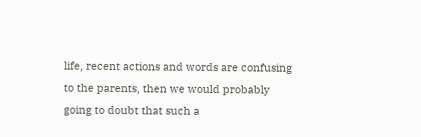life, recent actions and words are confusing to the parents, then we would probably going to doubt that such a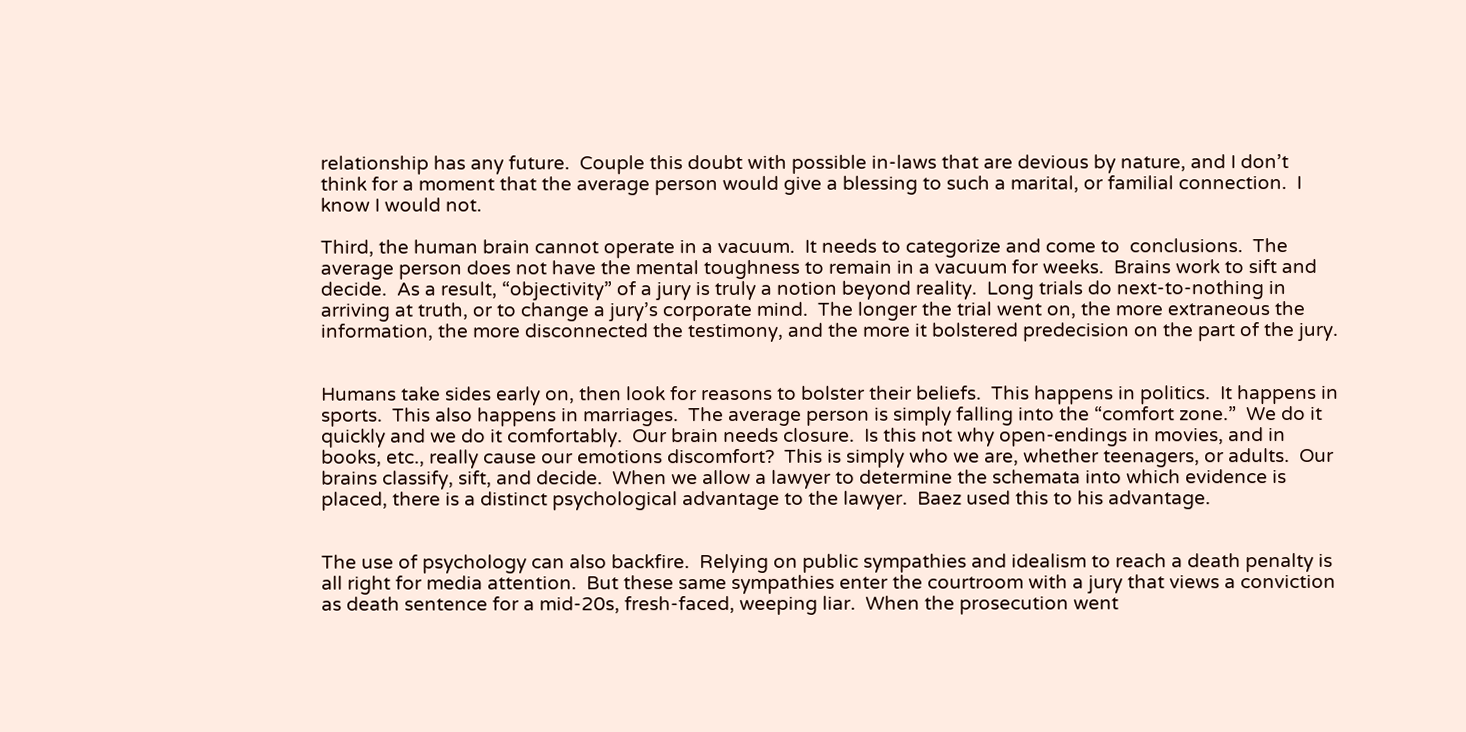relationship has any future.  Couple this doubt with possible in-laws that are devious by nature, and I don’t think for a moment that the average person would give a blessing to such a marital, or familial connection.  I know I would not.

Third, the human brain cannot operate in a vacuum.  It needs to categorize and come to  conclusions.  The average person does not have the mental toughness to remain in a vacuum for weeks.  Brains work to sift and decide.  As a result, “objectivity” of a jury is truly a notion beyond reality.  Long trials do next-to-nothing in arriving at truth, or to change a jury’s corporate mind.  The longer the trial went on, the more extraneous the information, the more disconnected the testimony, and the more it bolstered predecision on the part of the jury.


Humans take sides early on, then look for reasons to bolster their beliefs.  This happens in politics.  It happens in sports.  This also happens in marriages.  The average person is simply falling into the “comfort zone.”  We do it quickly and we do it comfortably.  Our brain needs closure.  Is this not why open-endings in movies, and in books, etc., really cause our emotions discomfort?  This is simply who we are, whether teenagers, or adults.  Our brains classify, sift, and decide.  When we allow a lawyer to determine the schemata into which evidence is placed, there is a distinct psychological advantage to the lawyer.  Baez used this to his advantage.


The use of psychology can also backfire.  Relying on public sympathies and idealism to reach a death penalty is all right for media attention.  But these same sympathies enter the courtroom with a jury that views a conviction as death sentence for a mid-20s, fresh-faced, weeping liar.  When the prosecution went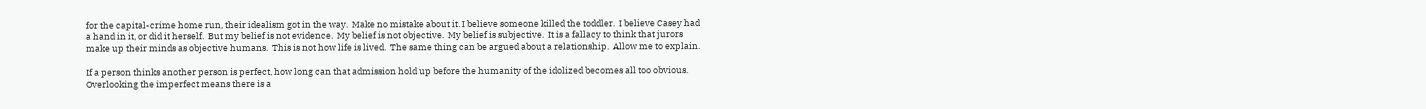for the capital-crime home run, their idealism got in the way.  Make no mistake about it. I believe someone killed the toddler.  I believe Casey had a hand in it, or did it herself.  But my belief is not evidence.  My belief is not objective.  My belief is subjective.  It is a fallacy to think that jurors make up their minds as objective humans.  This is not how life is lived.  The same thing can be argued about a relationship.  Allow me to explain.

If a person thinks another person is perfect, how long can that admission hold up before the humanity of the idolized becomes all too obvious.  Overlooking the imperfect means there is a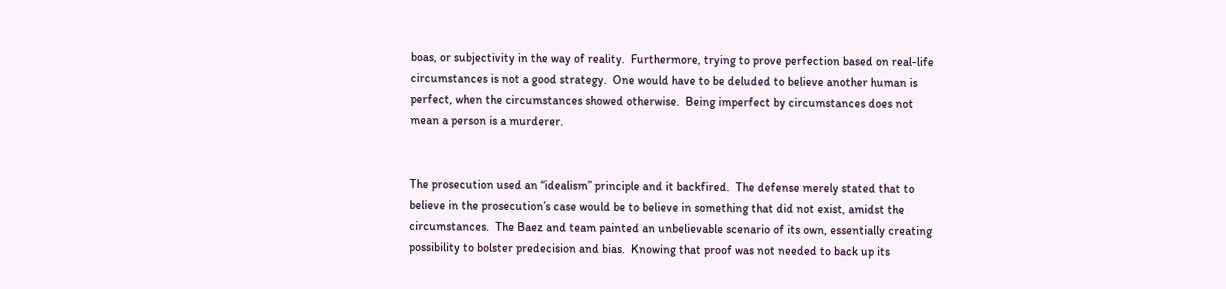boas, or subjectivity in the way of reality.  Furthermore, trying to prove perfection based on real-life circumstances is not a good strategy.  One would have to be deluded to believe another human is perfect, when the circumstances showed otherwise.  Being imperfect by circumstances does not mean a person is a murderer.


The prosecution used an “idealism” principle and it backfired.  The defense merely stated that to believe in the prosecution’s case would be to believe in something that did not exist, amidst the circumstances.  The Baez and team painted an unbelievable scenario of its own, essentially creating possibility to bolster predecision and bias.  Knowing that proof was not needed to back up its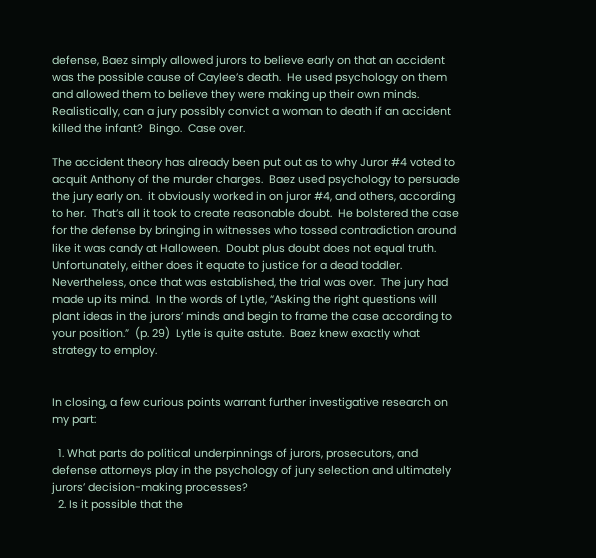defense, Baez simply allowed jurors to believe early on that an accident was the possible cause of Caylee’s death.  He used psychology on them and allowed them to believe they were making up their own minds.  Realistically, can a jury possibly convict a woman to death if an accident killed the infant?  Bingo.  Case over.

The accident theory has already been put out as to why Juror #4 voted to acquit Anthony of the murder charges.  Baez used psychology to persuade the jury early on.  it obviously worked in on juror #4, and others, according to her.  That’s all it took to create reasonable doubt.  He bolstered the case for the defense by bringing in witnesses who tossed contradiction around like it was candy at Halloween.  Doubt plus doubt does not equal truth.  Unfortunately, either does it equate to justice for a dead toddler.  Nevertheless, once that was established, the trial was over.  The jury had made up its mind.  In the words of Lytle, “Asking the right questions will plant ideas in the jurors’ minds and begin to frame the case according to your position.”  (p. 29)  Lytle is quite astute.  Baez knew exactly what strategy to employ.


In closing, a few curious points warrant further investigative research on my part:

  1. What parts do political underpinnings of jurors, prosecutors, and defense attorneys play in the psychology of jury selection and ultimately jurors’ decision-making processes?
  2. Is it possible that the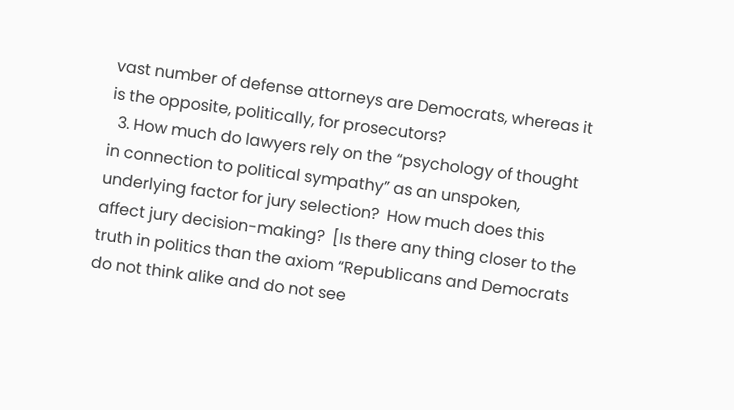vast number of defense attorneys are Democrats, whereas it is the opposite, politically, for prosecutors?
  3. How much do lawyers rely on the “psychology of thought in connection to political sympathy” as an unspoken, underlying factor for jury selection?  How much does this affect jury decision-making?  [Is there any thing closer to the truth in politics than the axiom “Republicans and Democrats do not think alike and do not see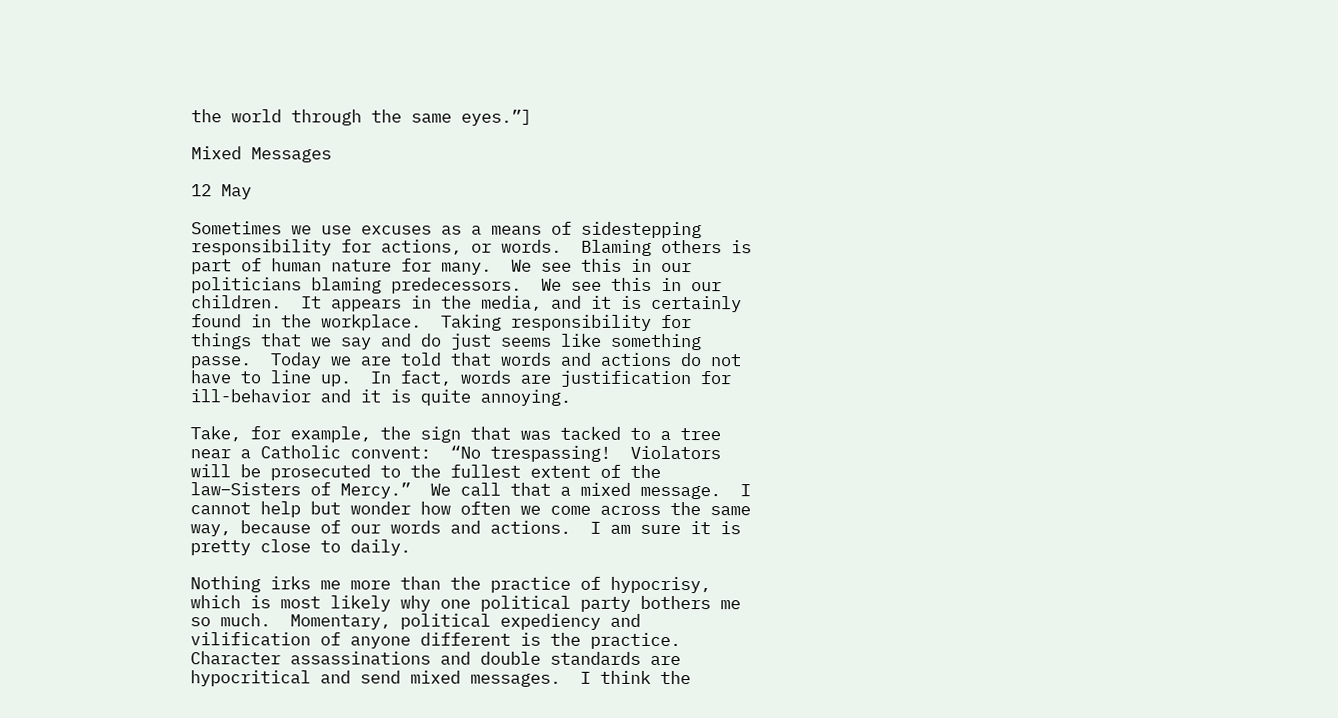the world through the same eyes.”]

Mixed Messages

12 May

Sometimes we use excuses as a means of sidestepping responsibility for actions, or words.  Blaming others is part of human nature for many.  We see this in our politicians blaming predecessors.  We see this in our children.  It appears in the media, and it is certainly found in the workplace.  Taking responsibility for things that we say and do just seems like something passe.  Today we are told that words and actions do not have to line up.  In fact, words are justification for ill-behavior and it is quite annoying.

Take, for example, the sign that was tacked to a tree near a Catholic convent:  “No trespassing!  Violators will be prosecuted to the fullest extent of the law–Sisters of Mercy.”  We call that a mixed message.  I cannot help but wonder how often we come across the same way, because of our words and actions.  I am sure it is pretty close to daily.

Nothing irks me more than the practice of hypocrisy, which is most likely why one political party bothers me so much.  Momentary, political expediency and vilification of anyone different is the practice.  Character assassinations and double standards are hypocritical and send mixed messages.  I think the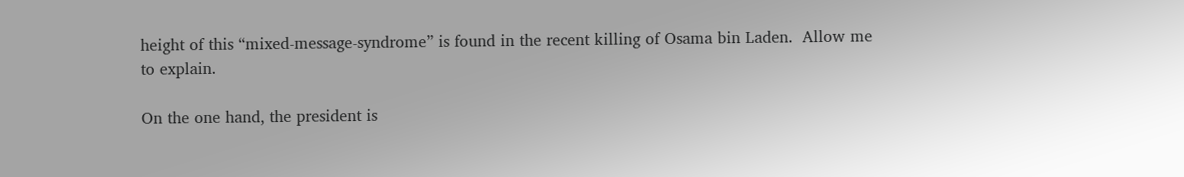height of this “mixed-message-syndrome” is found in the recent killing of Osama bin Laden.  Allow me to explain.

On the one hand, the president is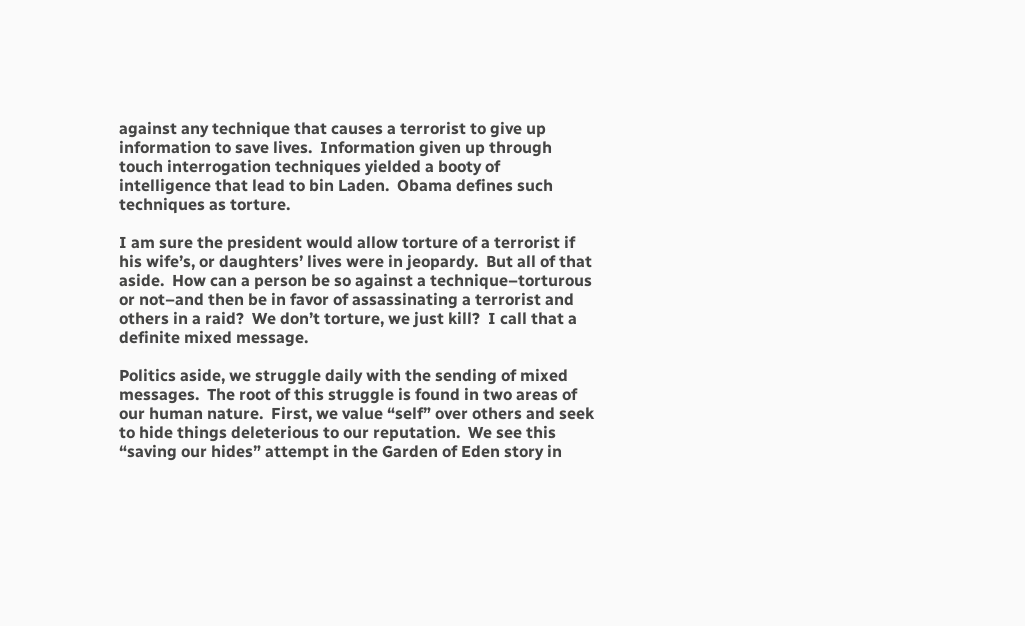against any technique that causes a terrorist to give up information to save lives.  Information given up through touch interrogation techniques yielded a booty of intelligence that lead to bin Laden.  Obama defines such techniques as torture.

I am sure the president would allow torture of a terrorist if his wife’s, or daughters’ lives were in jeopardy.  But all of that aside.  How can a person be so against a technique–torturous or not–and then be in favor of assassinating a terrorist and others in a raid?  We don’t torture, we just kill?  I call that a definite mixed message.

Politics aside, we struggle daily with the sending of mixed messages.  The root of this struggle is found in two areas of our human nature.  First, we value “self” over others and seek to hide things deleterious to our reputation.  We see this “saving our hides” attempt in the Garden of Eden story in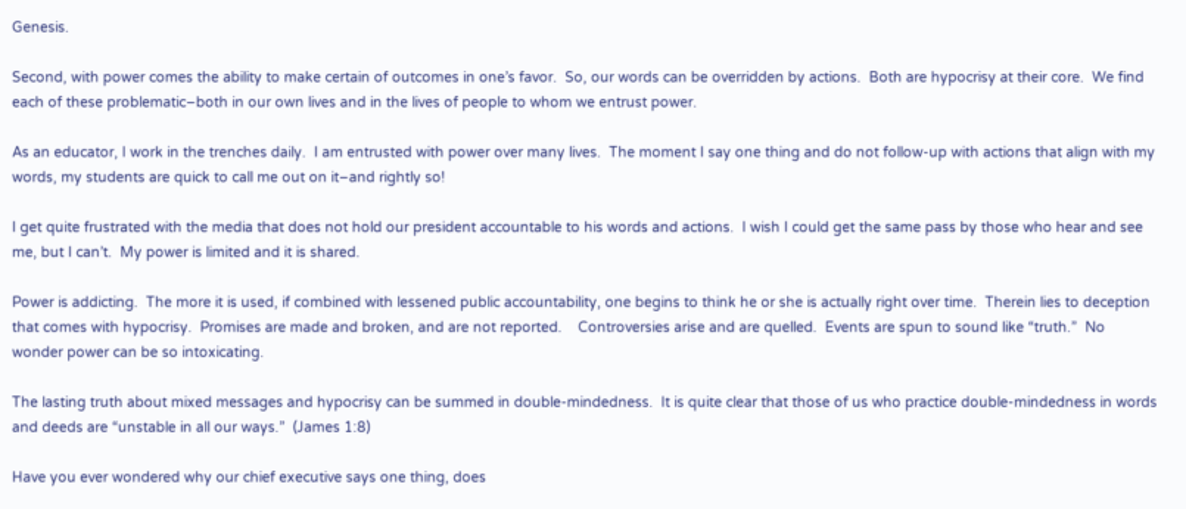Genesis.

Second, with power comes the ability to make certain of outcomes in one’s favor.  So, our words can be overridden by actions.  Both are hypocrisy at their core.  We find each of these problematic–both in our own lives and in the lives of people to whom we entrust power.

As an educator, I work in the trenches daily.  I am entrusted with power over many lives.  The moment I say one thing and do not follow-up with actions that align with my words, my students are quick to call me out on it–and rightly so!

I get quite frustrated with the media that does not hold our president accountable to his words and actions.  I wish I could get the same pass by those who hear and see me, but I can’t.  My power is limited and it is shared.

Power is addicting.  The more it is used, if combined with lessened public accountability, one begins to think he or she is actually right over time.  Therein lies to deception that comes with hypocrisy.  Promises are made and broken, and are not reported.    Controversies arise and are quelled.  Events are spun to sound like “truth.”  No wonder power can be so intoxicating.

The lasting truth about mixed messages and hypocrisy can be summed in double-mindedness.  It is quite clear that those of us who practice double-mindedness in words and deeds are “unstable in all our ways.”  (James 1:8)

Have you ever wondered why our chief executive says one thing, does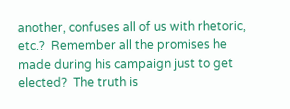another, confuses all of us with rhetoric, etc.?  Remember all the promises he made during his campaign just to get elected?  The truth is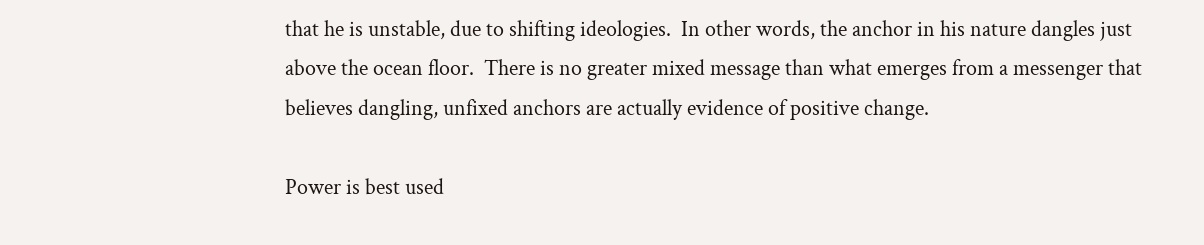that he is unstable, due to shifting ideologies.  In other words, the anchor in his nature dangles just above the ocean floor.  There is no greater mixed message than what emerges from a messenger that believes dangling, unfixed anchors are actually evidence of positive change.

Power is best used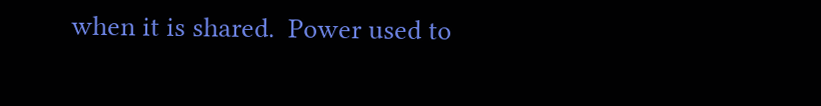when it is shared.  Power used to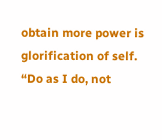obtain more power is glorification of self.  “Do as I do, not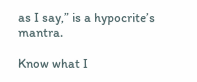as I say,” is a hypocrite’s mantra.

Know what I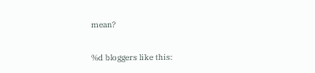mean?

%d bloggers like this: